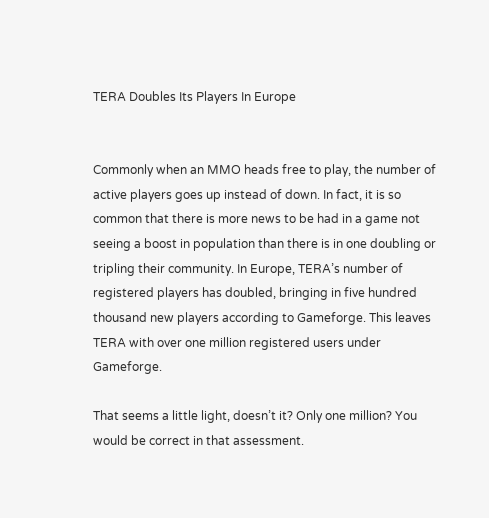TERA Doubles Its Players In Europe


Commonly when an MMO heads free to play, the number of active players goes up instead of down. In fact, it is so common that there is more news to be had in a game not seeing a boost in population than there is in one doubling or tripling their community. In Europe, TERA’s number of registered players has doubled, bringing in five hundred thousand new players according to Gameforge. This leaves TERA with over one million registered users under Gameforge.

That seems a little light, doesn’t it? Only one million? You would be correct in that assessment.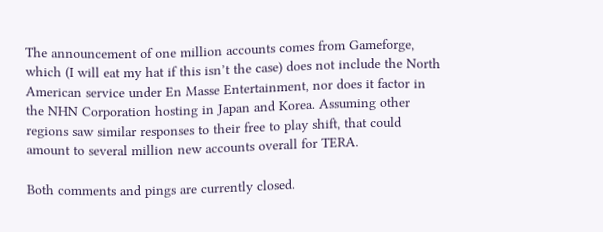The announcement of one million accounts comes from Gameforge, which (I will eat my hat if this isn’t the case) does not include the North American service under En Masse Entertainment, nor does it factor in the NHN Corporation hosting in Japan and Korea. Assuming other regions saw similar responses to their free to play shift, that could amount to several million new accounts overall for TERA.

Both comments and pings are currently closed.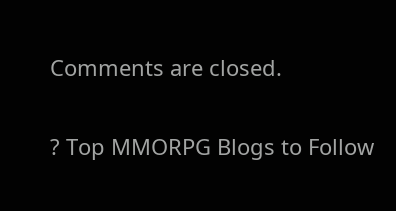Comments are closed.

? Top MMORPG Blogs to Follow